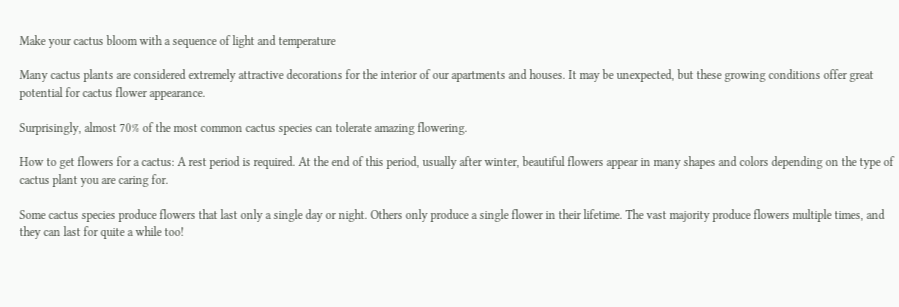Make your cactus bloom with a sequence of light and temperature

Many cactus plants are considered extremely attractive decorations for the interior of our apartments and houses. It may be unexpected, but these growing conditions offer great potential for cactus flower appearance.

Surprisingly, almost 70% of the most common cactus species can tolerate amazing flowering.

How to get flowers for a cactus: A rest period is required. At the end of this period, usually after winter, beautiful flowers appear in many shapes and colors depending on the type of cactus plant you are caring for.

Some cactus species produce flowers that last only a single day or night. Others only produce a single flower in their lifetime. The vast majority produce flowers multiple times, and they can last for quite a while too!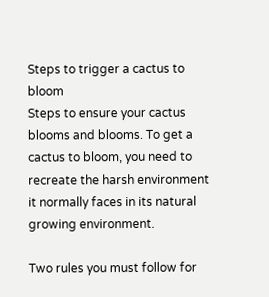Steps to trigger a cactus to bloom
Steps to ensure your cactus blooms and blooms. To get a cactus to bloom, you need to recreate the harsh environment it normally faces in its natural growing environment.

Two rules you must follow for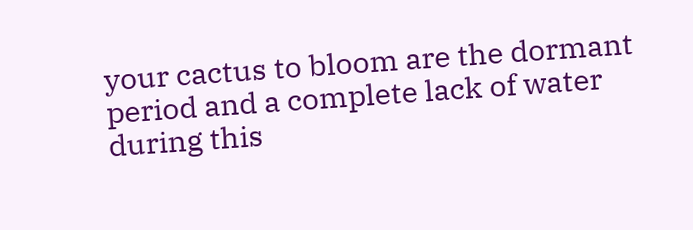your cactus to bloom are the dormant period and a complete lack of water during this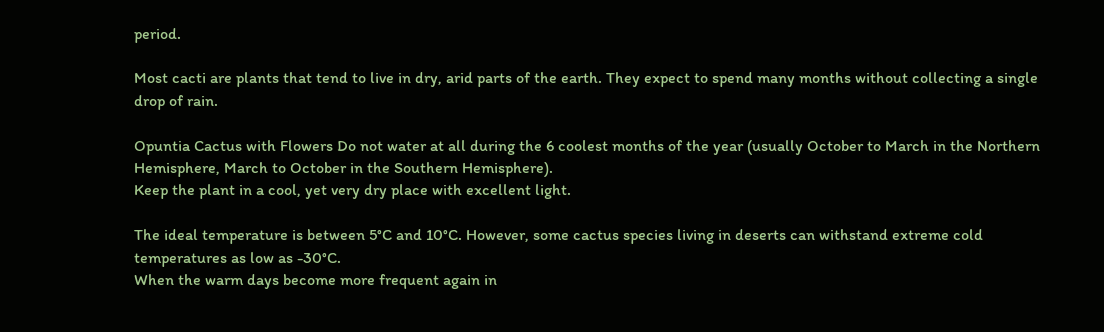period.

Most cacti are plants that tend to live in dry, arid parts of the earth. They expect to spend many months without collecting a single drop of rain.

Opuntia Cactus with Flowers Do not water at all during the 6 coolest months of the year (usually October to March in the Northern Hemisphere, March to October in the Southern Hemisphere).
Keep the plant in a cool, yet very dry place with excellent light.

The ideal temperature is between 5°C and 10°C. However, some cactus species living in deserts can withstand extreme cold temperatures as low as -30°C.
When the warm days become more frequent again in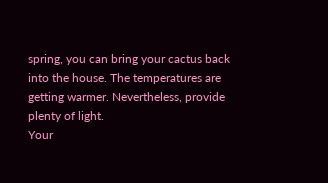spring, you can bring your cactus back into the house. The temperatures are getting warmer. Nevertheless, provide plenty of light.
Your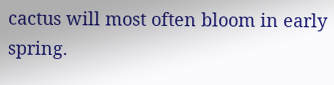cactus will most often bloom in early spring.